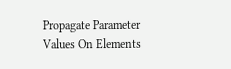Propagate Parameter Values On Elements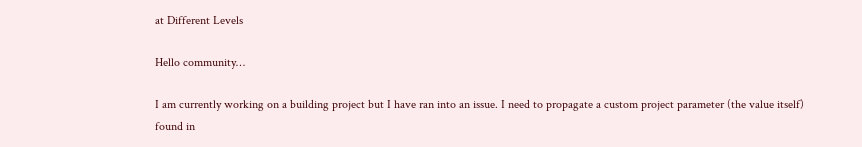at Different Levels

Hello community…

I am currently working on a building project but I have ran into an issue. I need to propagate a custom project parameter (the value itself) found in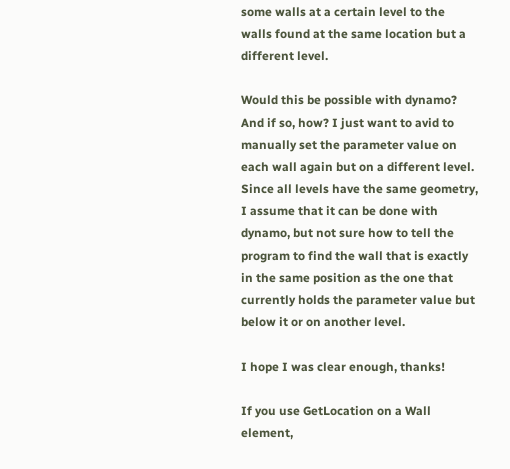some walls at a certain level to the walls found at the same location but a different level.

Would this be possible with dynamo? And if so, how? I just want to avid to manually set the parameter value on each wall again but on a different level. Since all levels have the same geometry, I assume that it can be done with dynamo, but not sure how to tell the program to find the wall that is exactly in the same position as the one that currently holds the parameter value but below it or on another level.

I hope I was clear enough, thanks!

If you use GetLocation on a Wall element,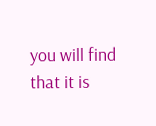you will find that it is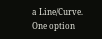a Line/Curve. One option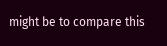might be to compare this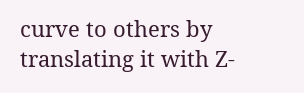curve to others by translating it with Z-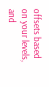offsets based on your levels, and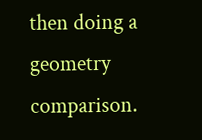then doing a geometry comparison.